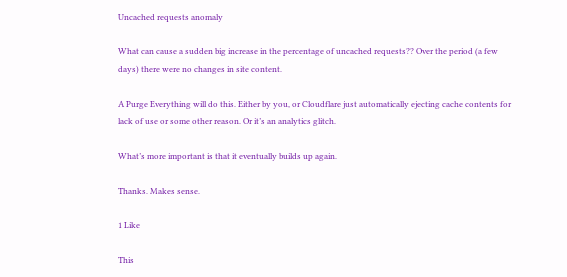Uncached requests anomaly

What can cause a sudden big increase in the percentage of uncached requests?? Over the period (a few days) there were no changes in site content.

A Purge Everything will do this. Either by you, or Cloudflare just automatically ejecting cache contents for lack of use or some other reason. Or it’s an analytics glitch.

What’s more important is that it eventually builds up again.

Thanks. Makes sense.

1 Like

This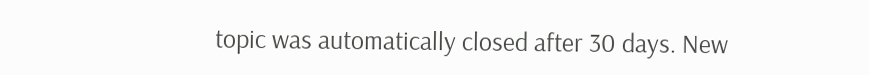topic was automatically closed after 30 days. New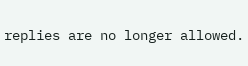replies are no longer allowed.